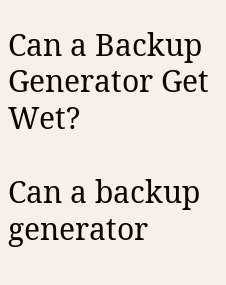Can a Backup Generator Get Wet?

Can a backup generator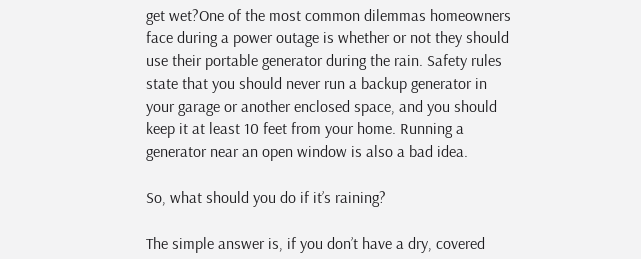get wet?One of the most common dilemmas homeowners face during a power outage is whether or not they should use their portable generator during the rain. Safety rules state that you should never run a backup generator in your garage or another enclosed space, and you should keep it at least 10 feet from your home. Running a generator near an open window is also a bad idea.

So, what should you do if it’s raining?

The simple answer is, if you don’t have a dry, covered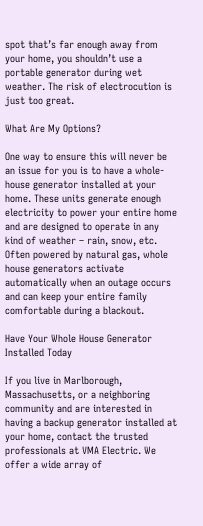spot that’s far enough away from your home, you shouldn’t use a portable generator during wet weather. The risk of electrocution is just too great.

What Are My Options?

One way to ensure this will never be an issue for you is to have a whole-house generator installed at your home. These units generate enough electricity to power your entire home and are designed to operate in any kind of weather – rain, snow, etc. Often powered by natural gas, whole house generators activate automatically when an outage occurs and can keep your entire family comfortable during a blackout.

Have Your Whole House Generator Installed Today

If you live in Marlborough, Massachusetts, or a neighboring community and are interested in having a backup generator installed at your home, contact the trusted professionals at VMA Electric. We offer a wide array of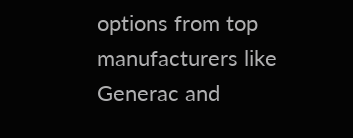options from top manufacturers like Generac and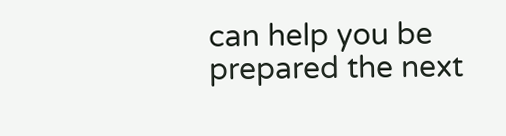can help you be prepared the next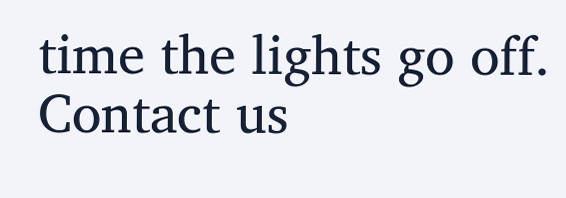time the lights go off. Contact us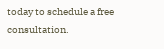today to schedule a free consultation.